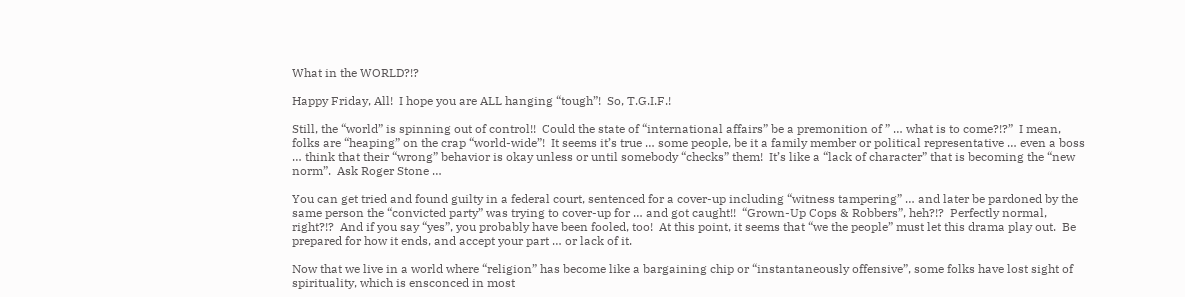What in the WORLD?!?

Happy Friday, All!  I hope you are ALL hanging “tough”!  So, T.G.I.F.!

Still, the “world” is spinning out of control!!  Could the state of “international affairs” be a premonition of ” … what is to come?!?”  I mean, folks are “heaping” on the crap “world-wide”!  It seems it’s true … some people, be it a family member or political representative … even a boss … think that their “wrong” behavior is okay unless or until somebody “checks” them!  It’s like a “lack of character” that is becoming the “new norm”.  Ask Roger Stone …

You can get tried and found guilty in a federal court, sentenced for a cover-up including “witness tampering” … and later be pardoned by the same person the “convicted party” was trying to cover-up for … and got caught!!  “Grown-Up Cops & Robbers”, heh?!?  Perfectly normal, right?!?  And if you say “yes”, you probably have been fooled, too!  At this point, it seems that “we the people” must let this drama play out.  Be prepared for how it ends, and accept your part … or lack of it.

Now that we live in a world where “religion” has become like a bargaining chip or “instantaneously offensive”, some folks have lost sight of spirituality, which is ensconced in most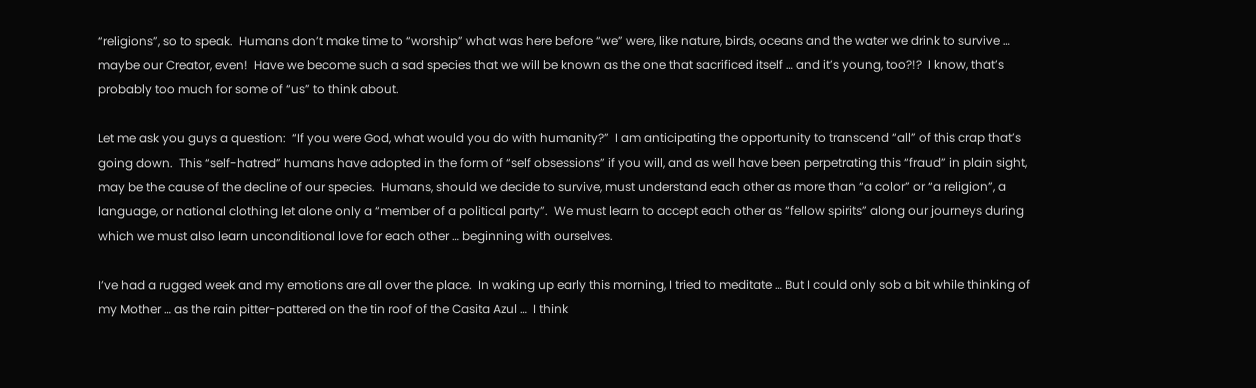“religions”, so to speak.  Humans don’t make time to “worship” what was here before “we” were, like nature, birds, oceans and the water we drink to survive … maybe our Creator, even!  Have we become such a sad species that we will be known as the one that sacrificed itself … and it’s young, too?!?  I know, that’s probably too much for some of “us” to think about.

Let me ask you guys a question:  “If you were God, what would you do with humanity?”  I am anticipating the opportunity to transcend “all” of this crap that’s going down.  This “self-hatred” humans have adopted in the form of “self obsessions” if you will, and as well have been perpetrating this “fraud” in plain sight, may be the cause of the decline of our species.  Humans, should we decide to survive, must understand each other as more than “a color” or “a religion”, a language, or national clothing let alone only a “member of a political party”.  We must learn to accept each other as “fellow spirits” along our journeys during which we must also learn unconditional love for each other … beginning with ourselves.

I’ve had a rugged week and my emotions are all over the place.  In waking up early this morning, I tried to meditate … But I could only sob a bit while thinking of my Mother … as the rain pitter-pattered on the tin roof of the Casita Azul …  I think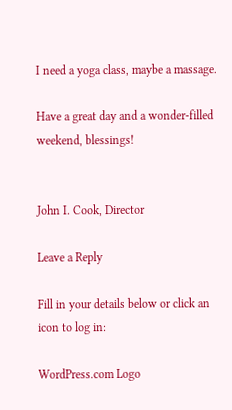I need a yoga class, maybe a massage.

Have a great day and a wonder-filled weekend, blessings!


John I. Cook, Director

Leave a Reply

Fill in your details below or click an icon to log in:

WordPress.com Logo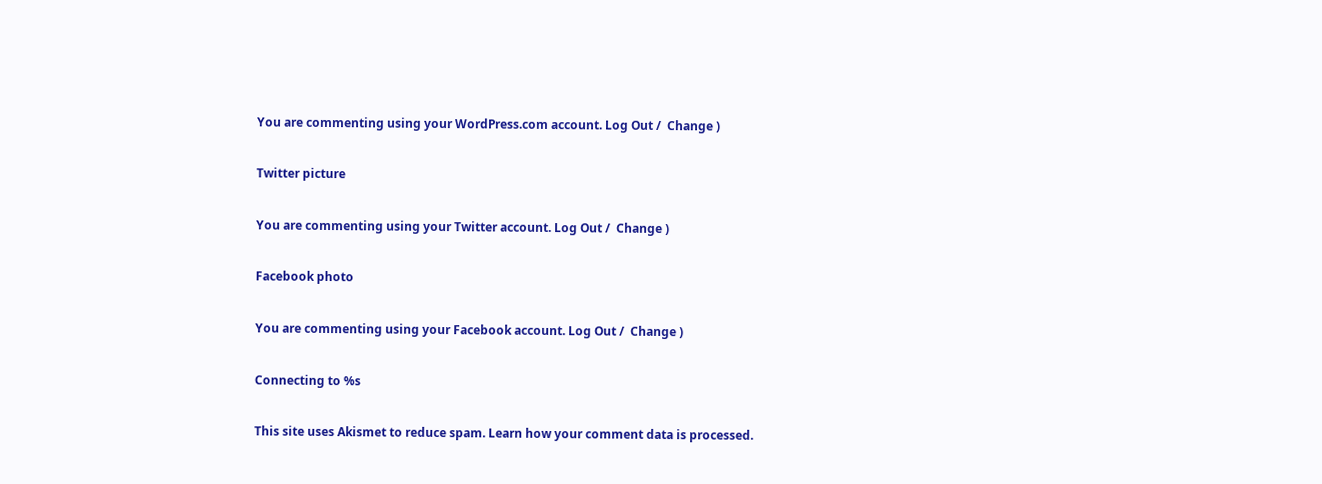You are commenting using your WordPress.com account. Log Out /  Change )

Twitter picture

You are commenting using your Twitter account. Log Out /  Change )

Facebook photo

You are commenting using your Facebook account. Log Out /  Change )

Connecting to %s

This site uses Akismet to reduce spam. Learn how your comment data is processed.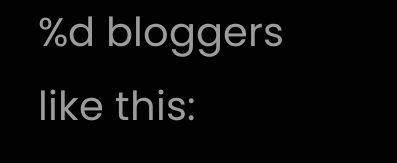%d bloggers like this: